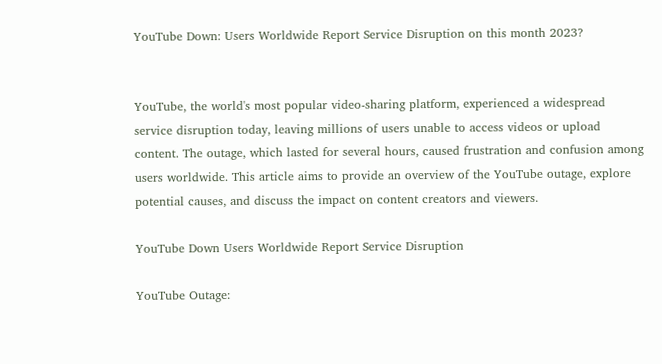YouTube Down: Users Worldwide Report Service Disruption on this month 2023?


YouTube, the world's most popular video-sharing platform, experienced a widespread service disruption today, leaving millions of users unable to access videos or upload content. The outage, which lasted for several hours, caused frustration and confusion among users worldwide. This article aims to provide an overview of the YouTube outage, explore potential causes, and discuss the impact on content creators and viewers.

YouTube Down Users Worldwide Report Service Disruption

YouTube Outage: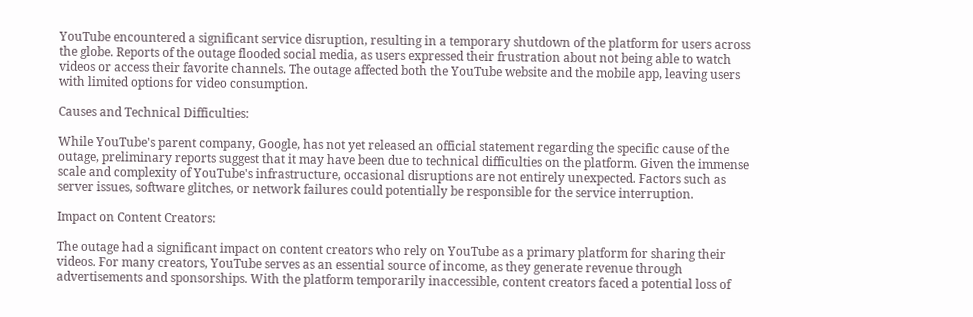YouTube encountered a significant service disruption, resulting in a temporary shutdown of the platform for users across the globe. Reports of the outage flooded social media, as users expressed their frustration about not being able to watch videos or access their favorite channels. The outage affected both the YouTube website and the mobile app, leaving users with limited options for video consumption.

Causes and Technical Difficulties:

While YouTube's parent company, Google, has not yet released an official statement regarding the specific cause of the outage, preliminary reports suggest that it may have been due to technical difficulties on the platform. Given the immense scale and complexity of YouTube's infrastructure, occasional disruptions are not entirely unexpected. Factors such as server issues, software glitches, or network failures could potentially be responsible for the service interruption.

Impact on Content Creators:

The outage had a significant impact on content creators who rely on YouTube as a primary platform for sharing their videos. For many creators, YouTube serves as an essential source of income, as they generate revenue through advertisements and sponsorships. With the platform temporarily inaccessible, content creators faced a potential loss of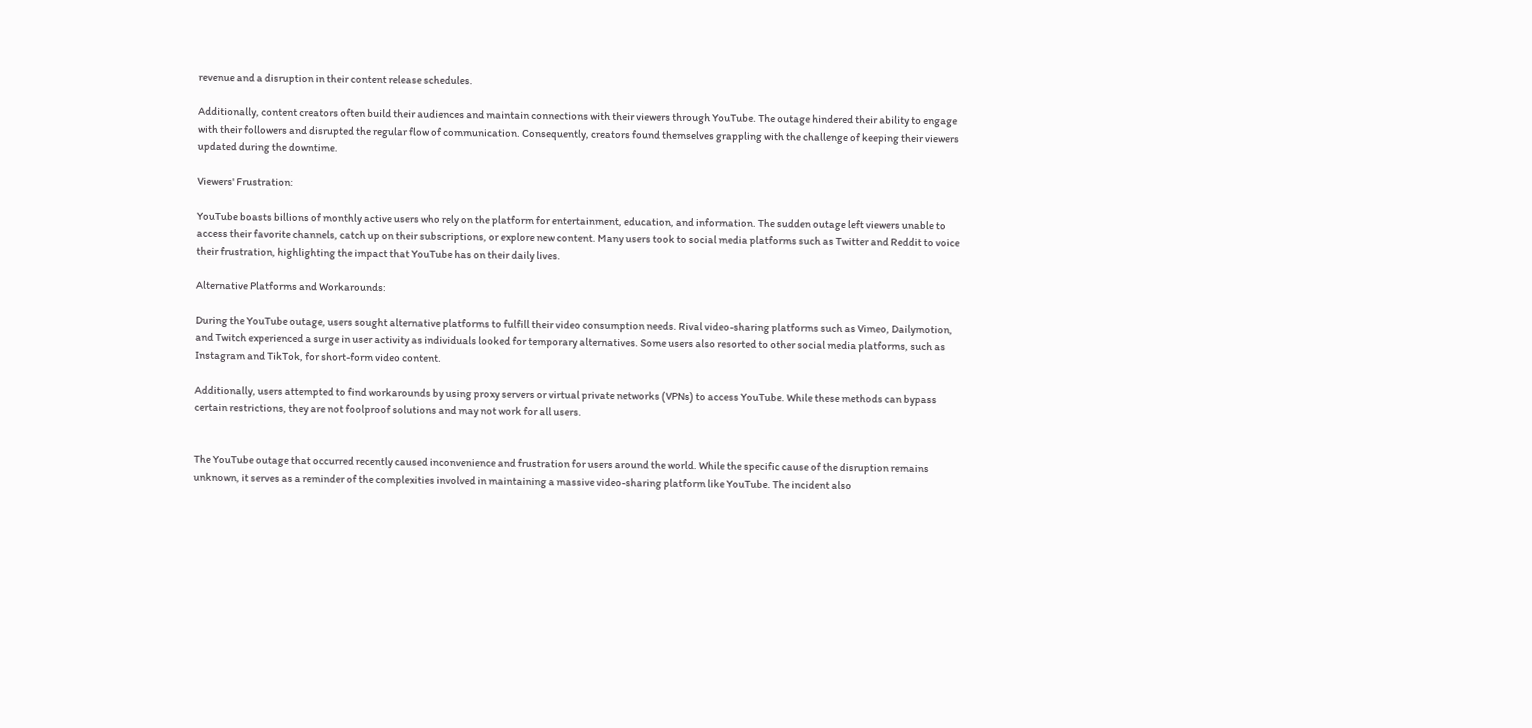revenue and a disruption in their content release schedules.

Additionally, content creators often build their audiences and maintain connections with their viewers through YouTube. The outage hindered their ability to engage with their followers and disrupted the regular flow of communication. Consequently, creators found themselves grappling with the challenge of keeping their viewers updated during the downtime.

Viewers' Frustration:

YouTube boasts billions of monthly active users who rely on the platform for entertainment, education, and information. The sudden outage left viewers unable to access their favorite channels, catch up on their subscriptions, or explore new content. Many users took to social media platforms such as Twitter and Reddit to voice their frustration, highlighting the impact that YouTube has on their daily lives.

Alternative Platforms and Workarounds:

During the YouTube outage, users sought alternative platforms to fulfill their video consumption needs. Rival video-sharing platforms such as Vimeo, Dailymotion, and Twitch experienced a surge in user activity as individuals looked for temporary alternatives. Some users also resorted to other social media platforms, such as Instagram and TikTok, for short-form video content.

Additionally, users attempted to find workarounds by using proxy servers or virtual private networks (VPNs) to access YouTube. While these methods can bypass certain restrictions, they are not foolproof solutions and may not work for all users.


The YouTube outage that occurred recently caused inconvenience and frustration for users around the world. While the specific cause of the disruption remains unknown, it serves as a reminder of the complexities involved in maintaining a massive video-sharing platform like YouTube. The incident also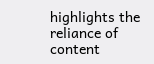highlights the reliance of content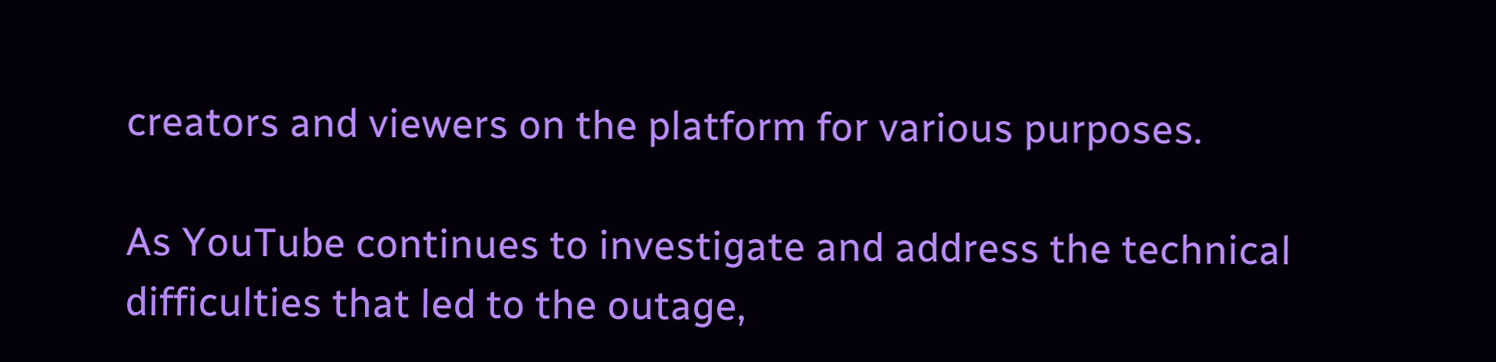creators and viewers on the platform for various purposes.

As YouTube continues to investigate and address the technical difficulties that led to the outage,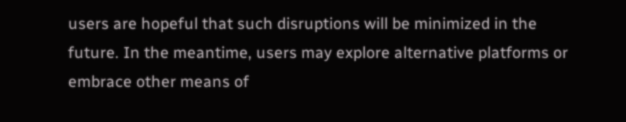users are hopeful that such disruptions will be minimized in the future. In the meantime, users may explore alternative platforms or embrace other means of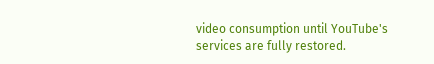video consumption until YouTube's services are fully restored.